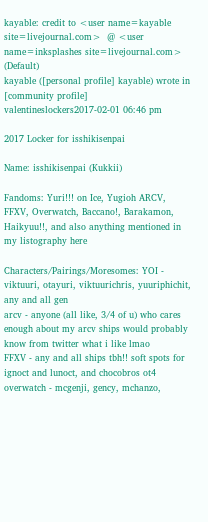kayable: credit to <user name=kayable site=livejournal.com>  @ <user name=inksplashes site=livejournal.com> (Default)
kayable ([personal profile] kayable) wrote in [community profile] valentineslockers2017-02-01 06:46 pm

2017 Locker for isshikisenpai

Name: isshikisenpai (Kukkii)

Fandoms: Yuri!!! on Ice, Yugioh ARCV, FFXV, Overwatch, Baccano!, Barakamon, Haikyuu!!, and also anything mentioned in my listography here

Characters/Pairings/Moresomes: YOI - viktuuri, otayuri, viktuurichris, yuuriphichit, any and all gen
arcv - anyone (all like, 3/4 of u) who cares enough about my arcv ships would probably know from twitter what i like lmao
FFXV - any and all ships tbh!! soft spots for ignoct and lunoct, and chocobros ot4
overwatch - mcgenji, gency, mchanzo,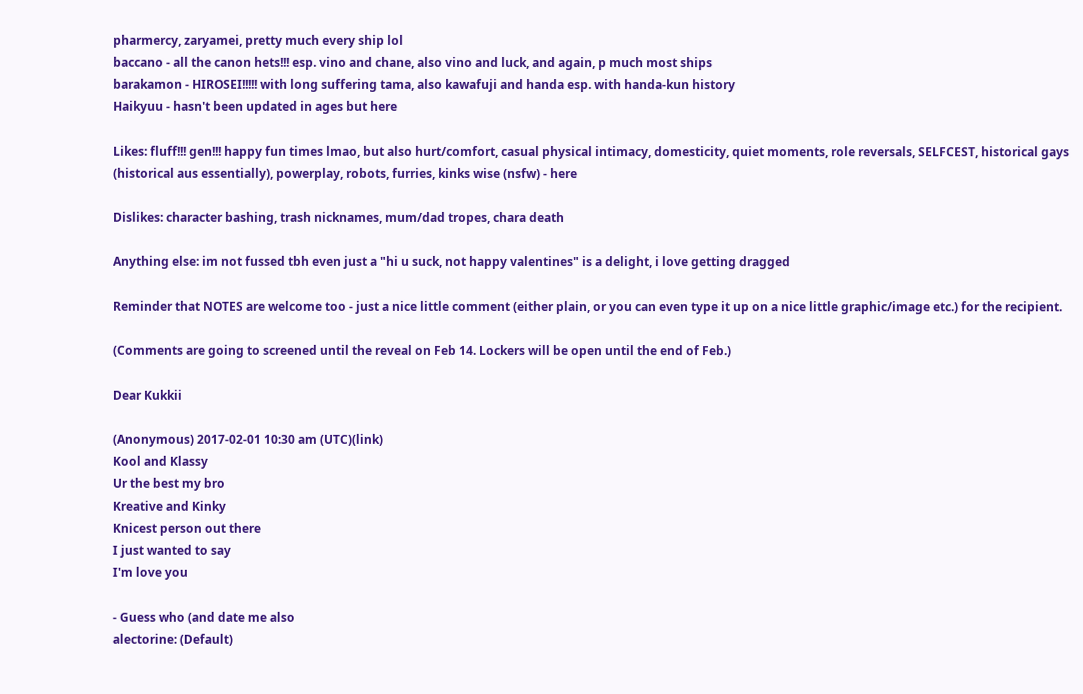pharmercy, zaryamei, pretty much every ship lol
baccano - all the canon hets!!! esp. vino and chane, also vino and luck, and again, p much most ships
barakamon - HIROSEI!!!!! with long suffering tama, also kawafuji and handa esp. with handa-kun history
Haikyuu - hasn't been updated in ages but here

Likes: fluff!!! gen!!! happy fun times lmao, but also hurt/comfort, casual physical intimacy, domesticity, quiet moments, role reversals, SELFCEST, historical gays (historical aus essentially), powerplay, robots, furries, kinks wise (nsfw) - here

Dislikes: character bashing, trash nicknames, mum/dad tropes, chara death

Anything else: im not fussed tbh even just a "hi u suck, not happy valentines" is a delight, i love getting dragged

Reminder that NOTES are welcome too - just a nice little comment (either plain, or you can even type it up on a nice little graphic/image etc.) for the recipient.

(Comments are going to screened until the reveal on Feb 14. Lockers will be open until the end of Feb.)

Dear Kukkii

(Anonymous) 2017-02-01 10:30 am (UTC)(link)
Kool and Klassy
Ur the best my bro
Kreative and Kinky
Knicest person out there
I just wanted to say
I'm love you

- Guess who (and date me also
alectorine: (Default)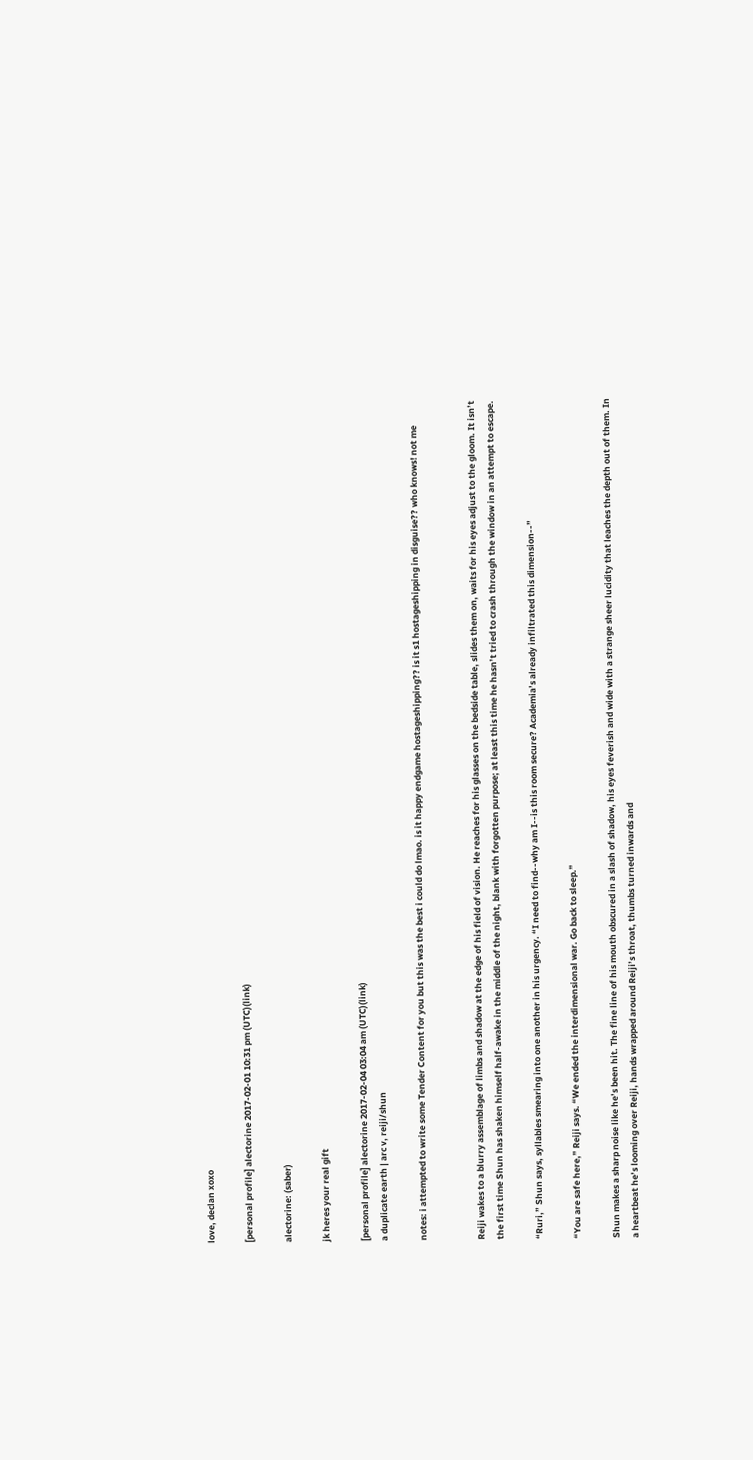love, declan xoxo

[personal profile] alectorine 2017-02-01 10:31 pm (UTC)(link)

alectorine: (saber)

jk heres your real gift

[personal profile] alectorine 2017-02-04 03:04 am (UTC)(link)
a duplicate earth | arc v, reiji/shun

notes: i attempted to write some Tender Content for you but this was the best i could do lmao. is it happy endgame hostageshipping?? is it s1 hostageshipping in disguise?? who knows! not me


Reiji wakes to a blurry assemblage of limbs and shadow at the edge of his field of vision. He reaches for his glasses on the bedside table, slides them on, waits for his eyes adjust to the gloom. It isn’t the first time Shun has shaken himself half-awake in the middle of the night, blank with forgotten purpose; at least this time he hasn’t tried to crash through the window in an attempt to escape.

“Ruri,” Shun says, syllables smearing into one another in his urgency. “I need to find--why am I--is this room secure? Academia’s already infiltrated this dimension--”

“You are safe here,” Reiji says. “We ended the interdimensional war. Go back to sleep.”

Shun makes a sharp noise like he’s been hit. The fine line of his mouth obscured in a slash of shadow, his eyes feverish and wide with a strange sheer lucidity that leaches the depth out of them. In a heartbeat he’s looming over Reiji, hands wrapped around Reiji’s throat, thumbs turned inwards and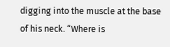digging into the muscle at the base of his neck. “Where is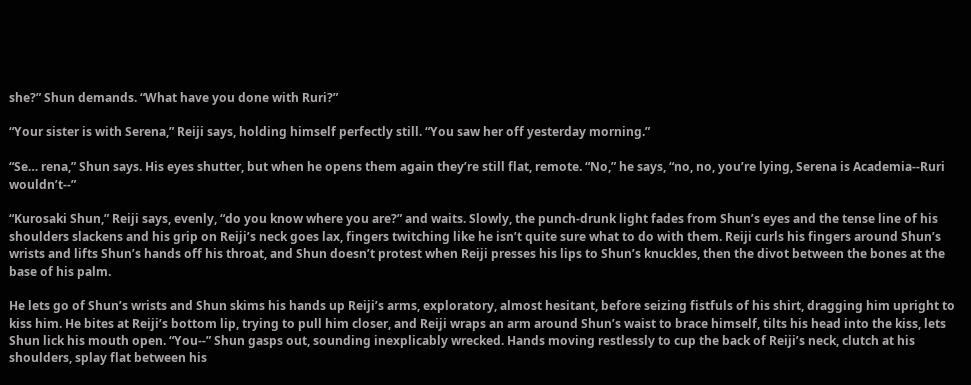she?” Shun demands. “What have you done with Ruri?”

“Your sister is with Serena,” Reiji says, holding himself perfectly still. “You saw her off yesterday morning.”

“Se… rena,” Shun says. His eyes shutter, but when he opens them again they’re still flat, remote. “No,” he says, “no, no, you’re lying, Serena is Academia--Ruri wouldn’t--”

“Kurosaki Shun,” Reiji says, evenly, “do you know where you are?” and waits. Slowly, the punch-drunk light fades from Shun’s eyes and the tense line of his shoulders slackens and his grip on Reiji’s neck goes lax, fingers twitching like he isn’t quite sure what to do with them. Reiji curls his fingers around Shun’s wrists and lifts Shun’s hands off his throat, and Shun doesn’t protest when Reiji presses his lips to Shun’s knuckles, then the divot between the bones at the base of his palm.

He lets go of Shun’s wrists and Shun skims his hands up Reiji’s arms, exploratory, almost hesitant, before seizing fistfuls of his shirt, dragging him upright to kiss him. He bites at Reiji’s bottom lip, trying to pull him closer, and Reiji wraps an arm around Shun’s waist to brace himself, tilts his head into the kiss, lets Shun lick his mouth open. “You--” Shun gasps out, sounding inexplicably wrecked. Hands moving restlessly to cup the back of Reiji’s neck, clutch at his shoulders, splay flat between his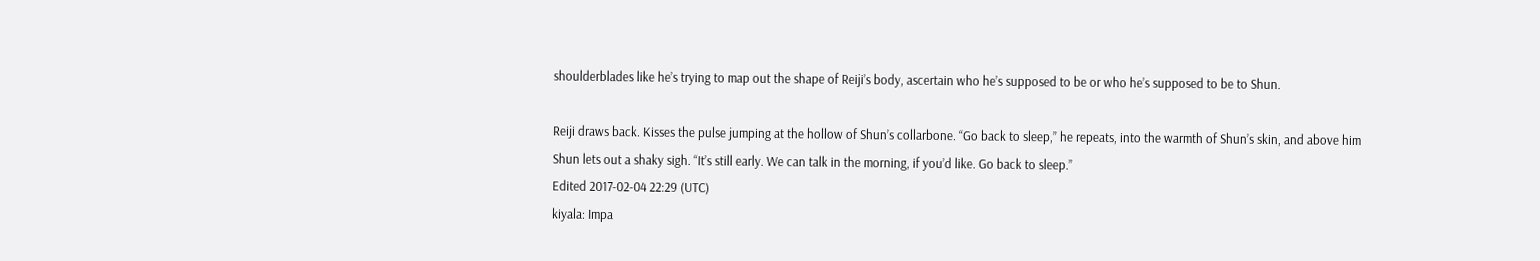shoulderblades like he’s trying to map out the shape of Reiji’s body, ascertain who he’s supposed to be or who he’s supposed to be to Shun.

Reiji draws back. Kisses the pulse jumping at the hollow of Shun’s collarbone. “Go back to sleep,” he repeats, into the warmth of Shun’s skin, and above him Shun lets out a shaky sigh. “It’s still early. We can talk in the morning, if you’d like. Go back to sleep.”
Edited 2017-02-04 22:29 (UTC)
kiyala: Impa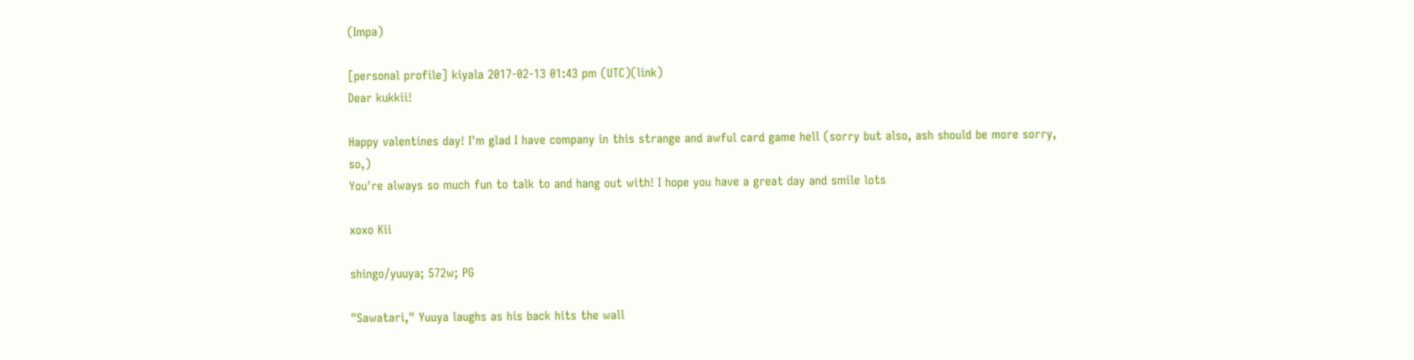(Impa)

[personal profile] kiyala 2017-02-13 01:43 pm (UTC)(link)
Dear kukkii!

Happy valentines day! I'm glad I have company in this strange and awful card game hell (sorry but also, ash should be more sorry, so,)
You're always so much fun to talk to and hang out with! I hope you have a great day and smile lots

xoxo Kii

shingo/yuuya; 572w; PG

"Sawatari," Yuuya laughs as his back hits the wall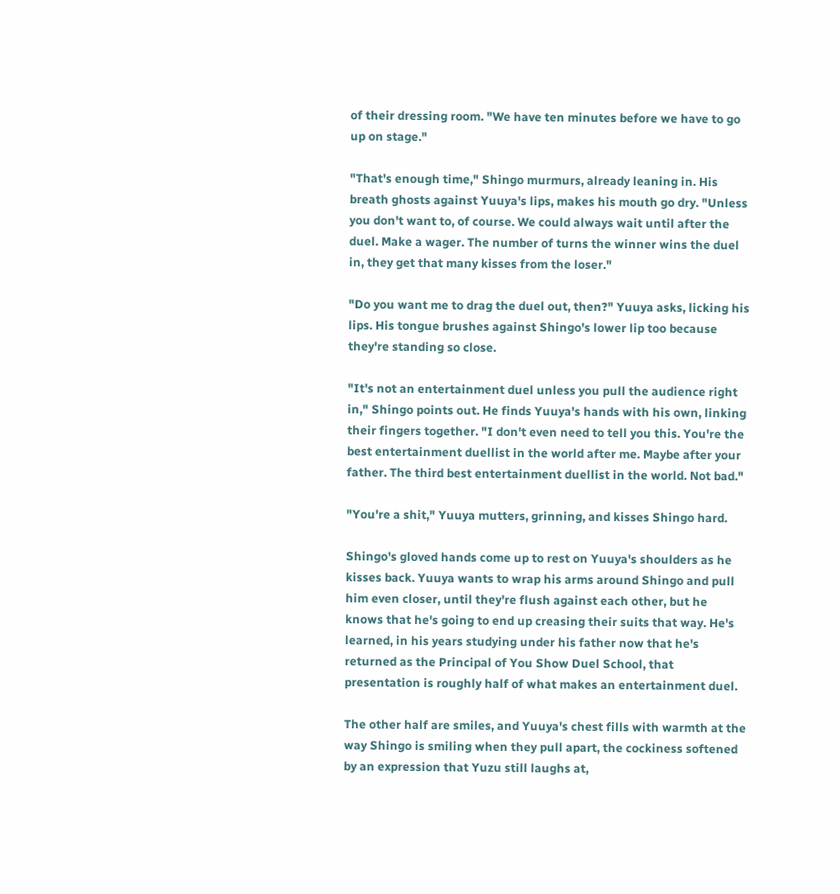of their dressing room. "We have ten minutes before we have to go up on stage."

"That's enough time," Shingo murmurs, already leaning in. His breath ghosts against Yuuya's lips, makes his mouth go dry. "Unless you don't want to, of course. We could always wait until after the duel. Make a wager. The number of turns the winner wins the duel in, they get that many kisses from the loser."

"Do you want me to drag the duel out, then?" Yuuya asks, licking his lips. His tongue brushes against Shingo's lower lip too because they're standing so close.

"It's not an entertainment duel unless you pull the audience right in," Shingo points out. He finds Yuuya's hands with his own, linking their fingers together. "I don't even need to tell you this. You're the best entertainment duellist in the world after me. Maybe after your father. The third best entertainment duellist in the world. Not bad."

"You're a shit," Yuuya mutters, grinning, and kisses Shingo hard.

Shingo's gloved hands come up to rest on Yuuya's shoulders as he kisses back. Yuuya wants to wrap his arms around Shingo and pull him even closer, until they're flush against each other, but he knows that he's going to end up creasing their suits that way. He's learned, in his years studying under his father now that he's returned as the Principal of You Show Duel School, that presentation is roughly half of what makes an entertainment duel.

The other half are smiles, and Yuuya's chest fills with warmth at the way Shingo is smiling when they pull apart, the cockiness softened by an expression that Yuzu still laughs at,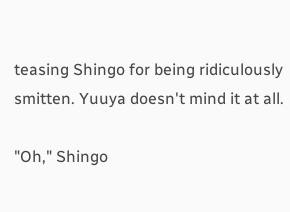teasing Shingo for being ridiculously smitten. Yuuya doesn't mind it at all.

"Oh," Shingo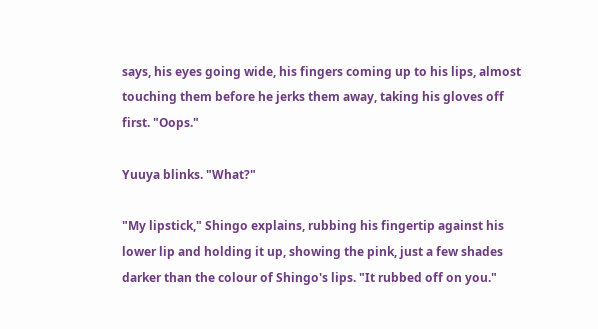says, his eyes going wide, his fingers coming up to his lips, almost touching them before he jerks them away, taking his gloves off first. "Oops."

Yuuya blinks. "What?"

"My lipstick," Shingo explains, rubbing his fingertip against his lower lip and holding it up, showing the pink, just a few shades darker than the colour of Shingo's lips. "It rubbed off on you."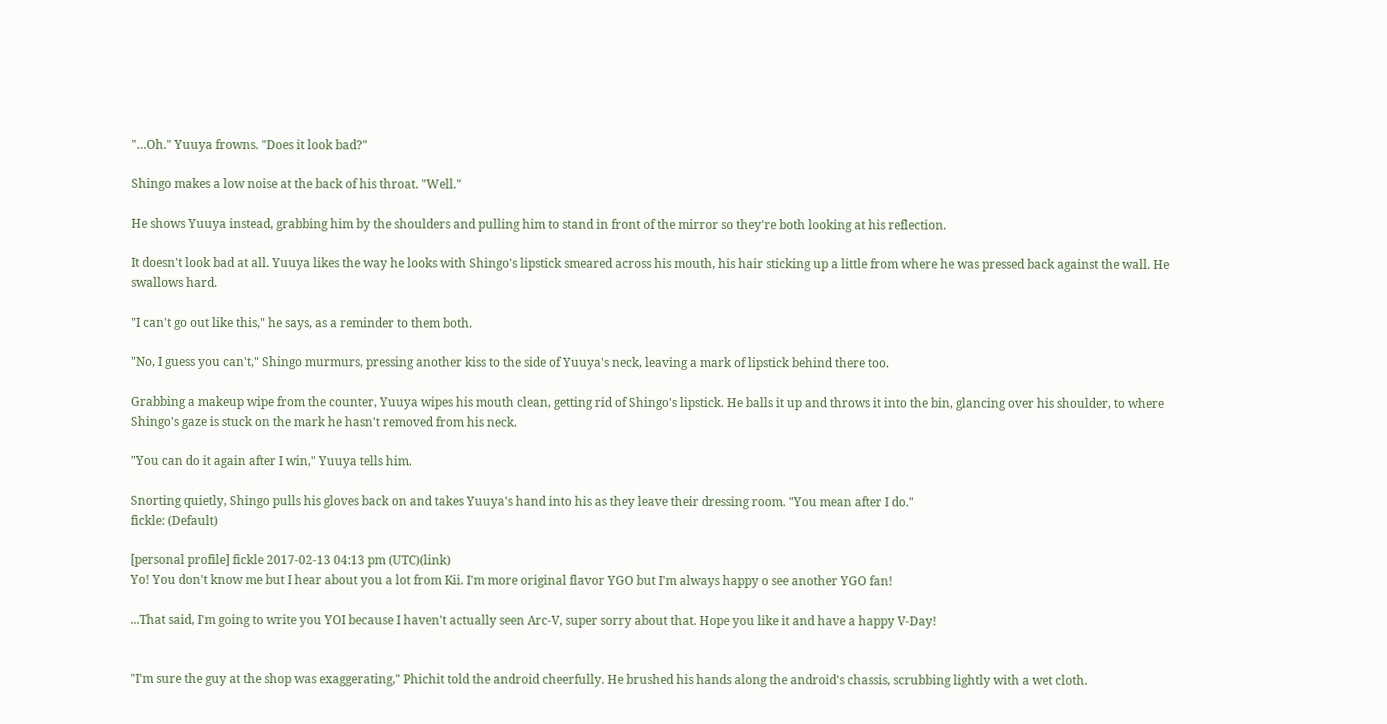"…Oh." Yuuya frowns. "Does it look bad?"

Shingo makes a low noise at the back of his throat. "Well."

He shows Yuuya instead, grabbing him by the shoulders and pulling him to stand in front of the mirror so they're both looking at his reflection.

It doesn't look bad at all. Yuuya likes the way he looks with Shingo's lipstick smeared across his mouth, his hair sticking up a little from where he was pressed back against the wall. He swallows hard.

"I can't go out like this," he says, as a reminder to them both.

"No, I guess you can't," Shingo murmurs, pressing another kiss to the side of Yuuya's neck, leaving a mark of lipstick behind there too.

Grabbing a makeup wipe from the counter, Yuuya wipes his mouth clean, getting rid of Shingo's lipstick. He balls it up and throws it into the bin, glancing over his shoulder, to where Shingo's gaze is stuck on the mark he hasn't removed from his neck.

"You can do it again after I win," Yuuya tells him.

Snorting quietly, Shingo pulls his gloves back on and takes Yuuya's hand into his as they leave their dressing room. "You mean after I do."
fickle: (Default)

[personal profile] fickle 2017-02-13 04:13 pm (UTC)(link)
Yo! You don't know me but I hear about you a lot from Kii. I'm more original flavor YGO but I'm always happy o see another YGO fan!

...That said, I'm going to write you YOI because I haven't actually seen Arc-V, super sorry about that. Hope you like it and have a happy V-Day!


"I'm sure the guy at the shop was exaggerating," Phichit told the android cheerfully. He brushed his hands along the android's chassis, scrubbing lightly with a wet cloth.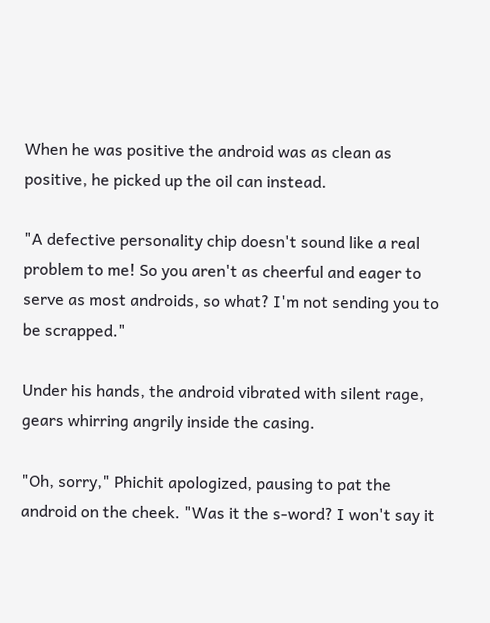When he was positive the android was as clean as positive, he picked up the oil can instead.

"A defective personality chip doesn't sound like a real problem to me! So you aren't as cheerful and eager to serve as most androids, so what? I'm not sending you to be scrapped."

Under his hands, the android vibrated with silent rage, gears whirring angrily inside the casing.

"Oh, sorry," Phichit apologized, pausing to pat the android on the cheek. "Was it the s-word? I won't say it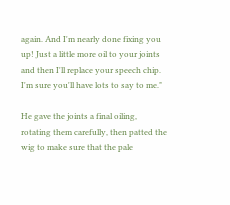again. And I'm nearly done fixing you up! Just a little more oil to your joints and then I'll replace your speech chip. I'm sure you'll have lots to say to me."

He gave the joints a final oiling, rotating them carefully, then patted the wig to make sure that the pale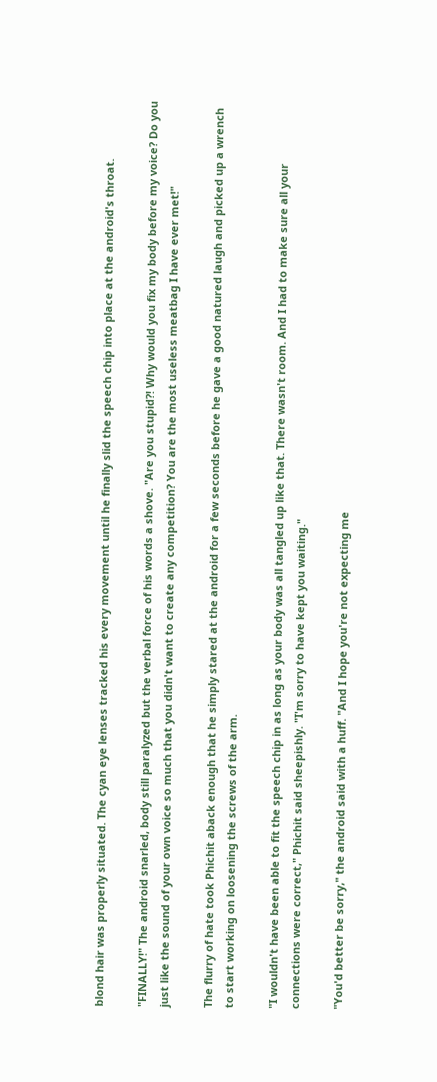blond hair was properly situated. The cyan eye lenses tracked his every movement until he finally slid the speech chip into place at the android's throat.

"FINALLY!" The android snarled, body still paralyzed but the verbal force of his words a shove. "Are you stupid?! Why would you fix my body before my voice? Do you just like the sound of your own voice so much that you didn't want to create any competition? You are the most useless meatbag I have ever met!"

The flurry of hate took Phichit aback enough that he simply stared at the android for a few seconds before he gave a good natured laugh and picked up a wrench to start working on loosening the screws of the arm.

"I wouldn't have been able to fit the speech chip in as long as your body was all tangled up like that. There wasn't room. And I had to make sure all your connections were correct," Phichit said sheepishly. "I'm sorry to have kept you waiting."

"You'd better be sorry," the android said with a huff. "And I hope you're not expecting me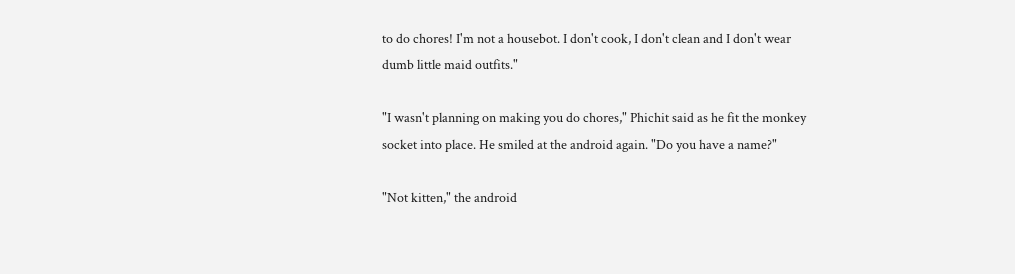to do chores! I'm not a housebot. I don't cook, I don't clean and I don't wear dumb little maid outfits."

"I wasn't planning on making you do chores," Phichit said as he fit the monkey socket into place. He smiled at the android again. "Do you have a name?"

"Not kitten," the android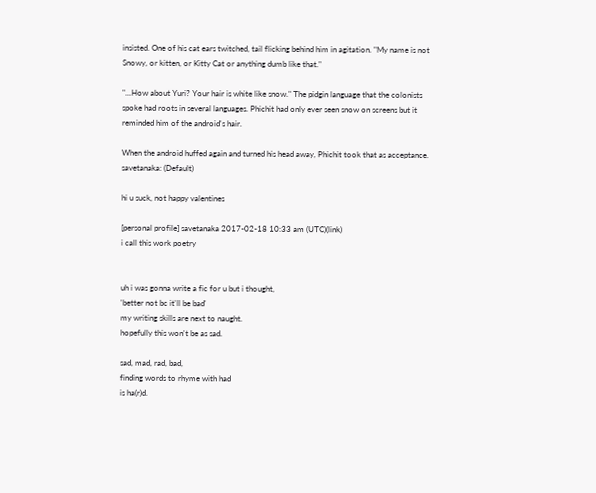insisted. One of his cat ears twitched, tail flicking behind him in agitation. "My name is not Snowy, or kitten, or Kitty Cat or anything dumb like that."

"...How about Yuri? Your hair is white like snow." The pidgin language that the colonists spoke had roots in several languages. Phichit had only ever seen snow on screens but it reminded him of the android's hair.

When the android huffed again and turned his head away, Phichit took that as acceptance.
savetanaka: (Default)

hi u suck, not happy valentines

[personal profile] savetanaka 2017-02-18 10:33 am (UTC)(link)
i call this work poetry


uh i was gonna write a fic for u but i thought,
'better not bc it'll be bad'
my writing skills are next to naught.
hopefully this won't be as sad.

sad, mad, rad, bad,
finding words to rhyme with had
is ha(r)d.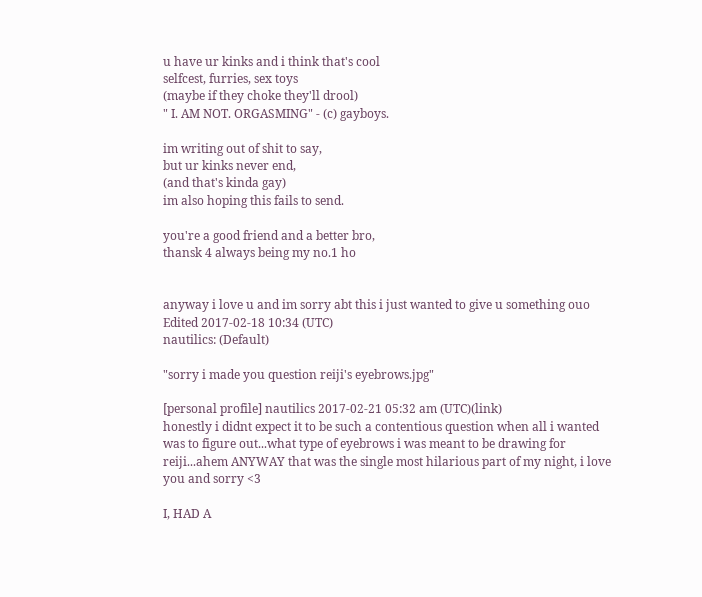u have ur kinks and i think that's cool
selfcest, furries, sex toys
(maybe if they choke they'll drool)
" I. AM NOT. ORGASMING" - (c) gayboys.

im writing out of shit to say,
but ur kinks never end,
(and that's kinda gay)
im also hoping this fails to send.

you're a good friend and a better bro,
thansk 4 always being my no.1 ho


anyway i love u and im sorry abt this i just wanted to give u something ouo
Edited 2017-02-18 10:34 (UTC)
nautilics: (Default)

"sorry i made you question reiji's eyebrows.jpg"

[personal profile] nautilics 2017-02-21 05:32 am (UTC)(link)
honestly i didnt expect it to be such a contentious question when all i wanted was to figure out...what type of eyebrows i was meant to be drawing for reiji...ahem ANYWAY that was the single most hilarious part of my night, i love you and sorry <3

I, HAD A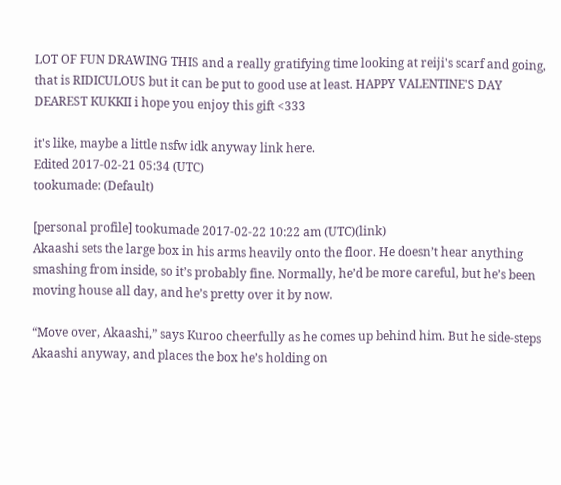LOT OF FUN DRAWING THIS and a really gratifying time looking at reiji's scarf and going, that is RIDICULOUS but it can be put to good use at least. HAPPY VALENTINE'S DAY DEAREST KUKKII i hope you enjoy this gift <333

it's like, maybe a little nsfw idk anyway link here.
Edited 2017-02-21 05:34 (UTC)
tookumade: (Default)

[personal profile] tookumade 2017-02-22 10:22 am (UTC)(link)
Akaashi sets the large box in his arms heavily onto the floor. He doesn’t hear anything smashing from inside, so it’s probably fine. Normally, he’d be more careful, but he’s been moving house all day, and he’s pretty over it by now.

“Move over, Akaashi,” says Kuroo cheerfully as he comes up behind him. But he side-steps Akaashi anyway, and places the box he’s holding on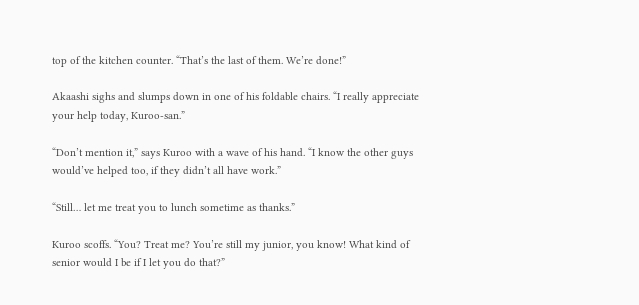top of the kitchen counter. “That’s the last of them. We’re done!”

Akaashi sighs and slumps down in one of his foldable chairs. “I really appreciate your help today, Kuroo-san.”

“Don’t mention it,” says Kuroo with a wave of his hand. “I know the other guys would’ve helped too, if they didn’t all have work.”

“Still… let me treat you to lunch sometime as thanks.”

Kuroo scoffs. “You? Treat me? You’re still my junior, you know! What kind of senior would I be if I let you do that?”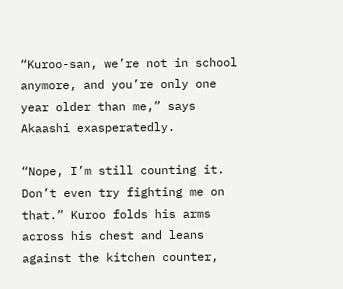“Kuroo-san, we’re not in school anymore, and you’re only one year older than me,” says Akaashi exasperatedly.

“Nope, I’m still counting it. Don’t even try fighting me on that.” Kuroo folds his arms across his chest and leans against the kitchen counter,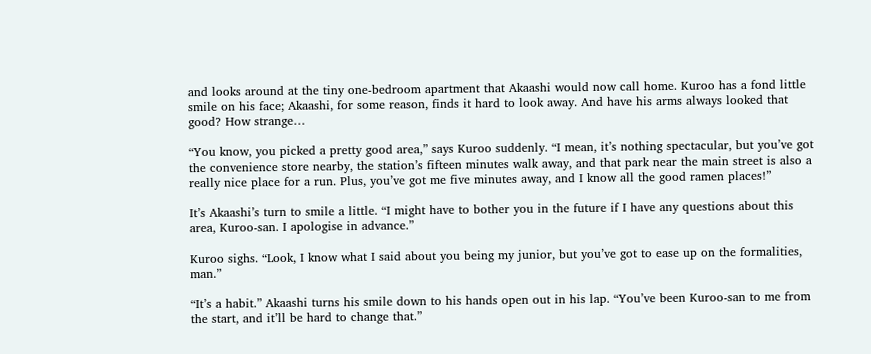and looks around at the tiny one-bedroom apartment that Akaashi would now call home. Kuroo has a fond little smile on his face; Akaashi, for some reason, finds it hard to look away. And have his arms always looked that good? How strange…

“You know, you picked a pretty good area,” says Kuroo suddenly. “I mean, it’s nothing spectacular, but you’ve got the convenience store nearby, the station’s fifteen minutes walk away, and that park near the main street is also a really nice place for a run. Plus, you’ve got me five minutes away, and I know all the good ramen places!”

It’s Akaashi’s turn to smile a little. “I might have to bother you in the future if I have any questions about this area, Kuroo-san. I apologise in advance.”

Kuroo sighs. “Look, I know what I said about you being my junior, but you’ve got to ease up on the formalities, man.”

“It’s a habit.” Akaashi turns his smile down to his hands open out in his lap. “You’ve been Kuroo-san to me from the start, and it’ll be hard to change that.”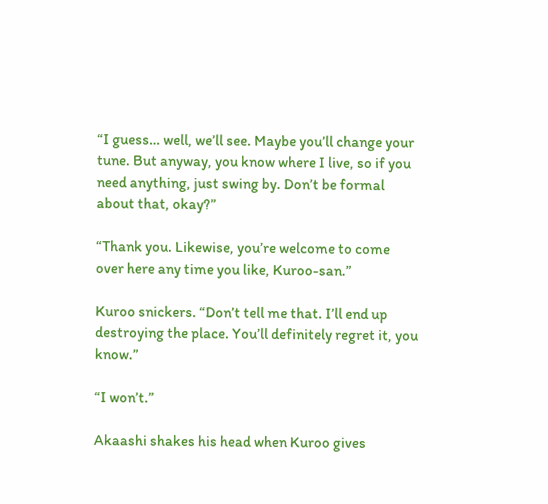“I guess… well, we’ll see. Maybe you’ll change your tune. But anyway, you know where I live, so if you need anything, just swing by. Don’t be formal about that, okay?”

“Thank you. Likewise, you’re welcome to come over here any time you like, Kuroo-san.”

Kuroo snickers. “Don’t tell me that. I’ll end up destroying the place. You’ll definitely regret it, you know.”

“I won’t.”

Akaashi shakes his head when Kuroo gives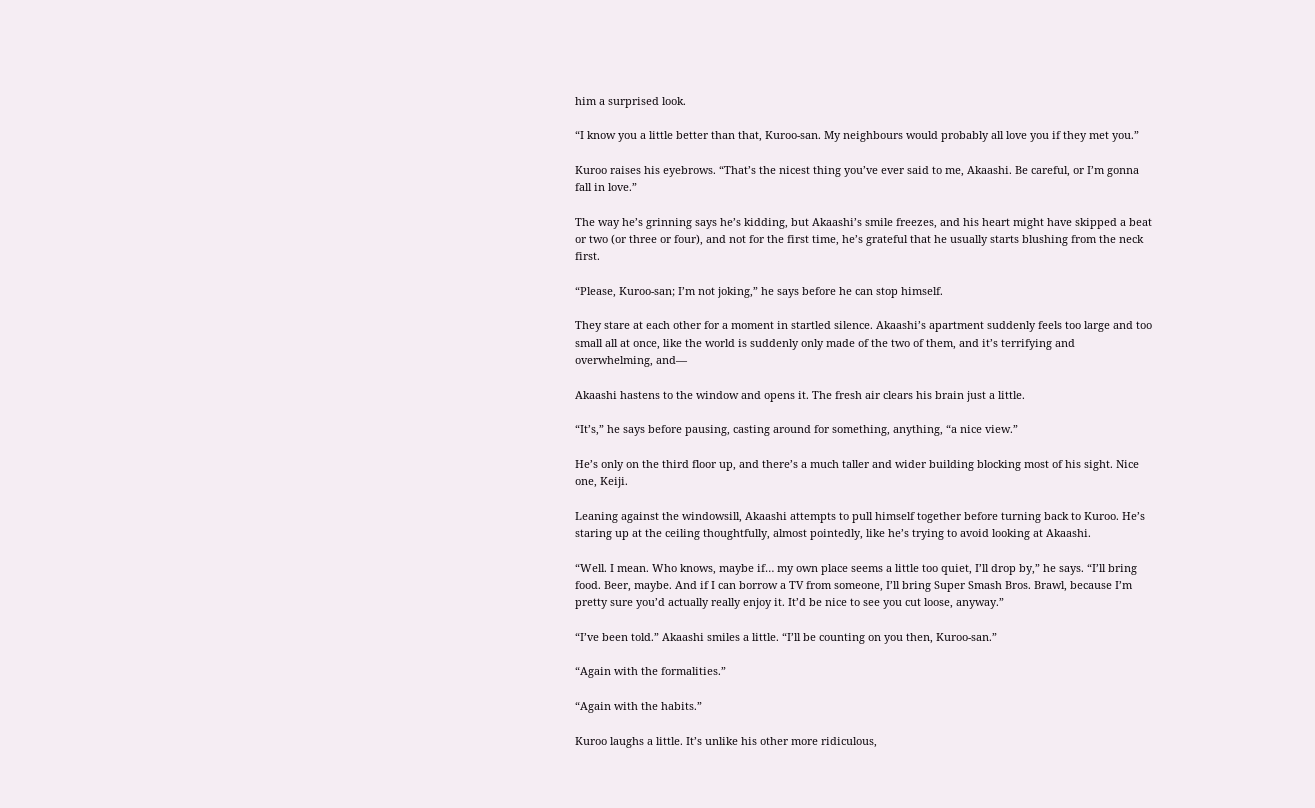him a surprised look.

“I know you a little better than that, Kuroo-san. My neighbours would probably all love you if they met you.”

Kuroo raises his eyebrows. “That’s the nicest thing you’ve ever said to me, Akaashi. Be careful, or I’m gonna fall in love.”

The way he’s grinning says he’s kidding, but Akaashi’s smile freezes, and his heart might have skipped a beat or two (or three or four), and not for the first time, he’s grateful that he usually starts blushing from the neck first.

“Please, Kuroo-san; I’m not joking,” he says before he can stop himself.

They stare at each other for a moment in startled silence. Akaashi’s apartment suddenly feels too large and too small all at once, like the world is suddenly only made of the two of them, and it’s terrifying and overwhelming, and—

Akaashi hastens to the window and opens it. The fresh air clears his brain just a little.

“It’s,” he says before pausing, casting around for something, anything, “a nice view.”

He’s only on the third floor up, and there’s a much taller and wider building blocking most of his sight. Nice one, Keiji.

Leaning against the windowsill, Akaashi attempts to pull himself together before turning back to Kuroo. He’s staring up at the ceiling thoughtfully, almost pointedly, like he’s trying to avoid looking at Akaashi.

“Well. I mean. Who knows, maybe if… my own place seems a little too quiet, I’ll drop by,” he says. “I’ll bring food. Beer, maybe. And if I can borrow a TV from someone, I’ll bring Super Smash Bros. Brawl, because I’m pretty sure you’d actually really enjoy it. It’d be nice to see you cut loose, anyway.”

“I’ve been told.” Akaashi smiles a little. “I’ll be counting on you then, Kuroo-san.”

“Again with the formalities.”

“Again with the habits.”

Kuroo laughs a little. It’s unlike his other more ridiculous,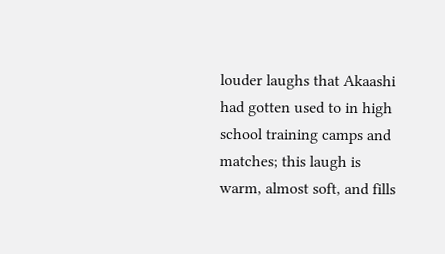louder laughs that Akaashi had gotten used to in high school training camps and matches; this laugh is warm, almost soft, and fills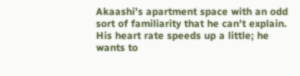Akaashi’s apartment space with an odd sort of familiarity that he can’t explain. His heart rate speeds up a little; he wants to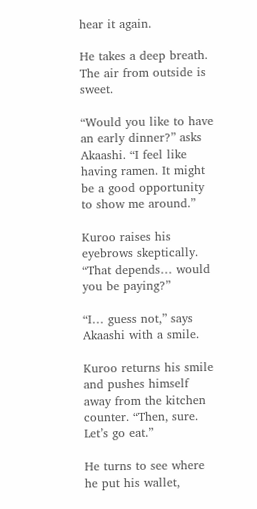hear it again.

He takes a deep breath. The air from outside is sweet.

“Would you like to have an early dinner?” asks Akaashi. “I feel like having ramen. It might be a good opportunity to show me around.”

Kuroo raises his eyebrows skeptically. “That depends… would you be paying?”

“I… guess not,” says Akaashi with a smile.

Kuroo returns his smile and pushes himself away from the kitchen counter. “Then, sure. Let’s go eat.”

He turns to see where he put his wallet,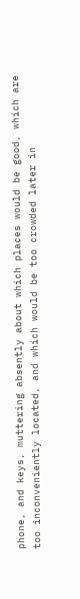phone, and keys, muttering absently about which places would be good, which are too inconveniently located, and which would be too crowded later in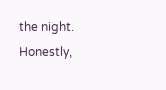the night. Honestly,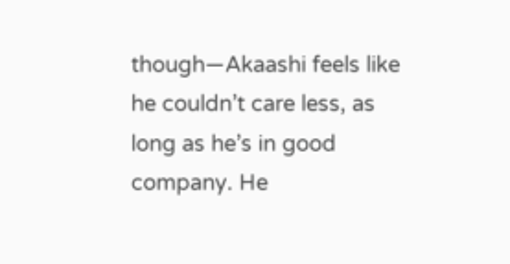though—Akaashi feels like he couldn’t care less, as long as he’s in good company. He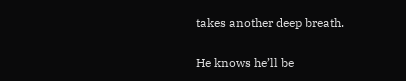takes another deep breath.

He knows he’ll be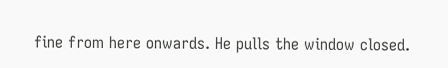fine from here onwards. He pulls the window closed.